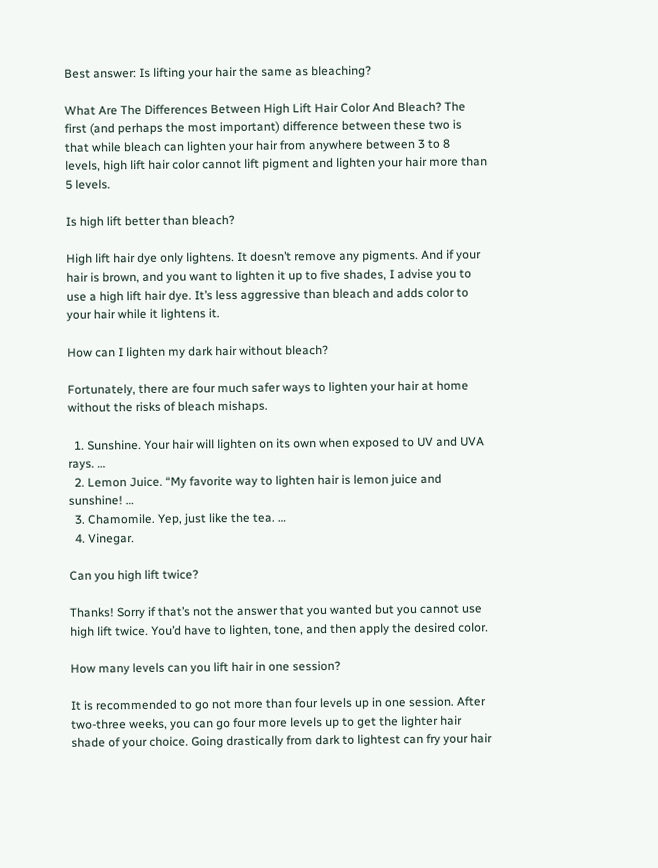Best answer: Is lifting your hair the same as bleaching?

What Are The Differences Between High Lift Hair Color And Bleach? The first (and perhaps the most important) difference between these two is that while bleach can lighten your hair from anywhere between 3 to 8 levels, high lift hair color cannot lift pigment and lighten your hair more than 5 levels.

Is high lift better than bleach?

High lift hair dye only lightens. It doesn’t remove any pigments. And if your hair is brown, and you want to lighten it up to five shades, I advise you to use a high lift hair dye. It’s less aggressive than bleach and adds color to your hair while it lightens it.

How can I lighten my dark hair without bleach?

Fortunately, there are four much safer ways to lighten your hair at home without the risks of bleach mishaps.

  1. Sunshine. Your hair will lighten on its own when exposed to UV and UVA rays. …
  2. Lemon Juice. “My favorite way to lighten hair is lemon juice and sunshine! …
  3. Chamomile. Yep, just like the tea. …
  4. Vinegar.

Can you high lift twice?

Thanks! Sorry if that’s not the answer that you wanted but you cannot use high lift twice. You’d have to lighten, tone, and then apply the desired color.

How many levels can you lift hair in one session?

It is recommended to go not more than four levels up in one session. After two-three weeks, you can go four more levels up to get the lighter hair shade of your choice. Going drastically from dark to lightest can fry your hair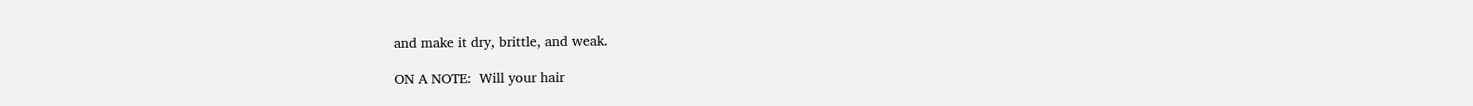and make it dry, brittle, and weak.

ON A NOTE:  Will your hair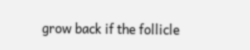grow back if the follicle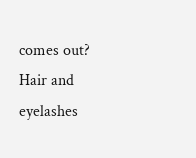comes out?
Hair and eyelashes